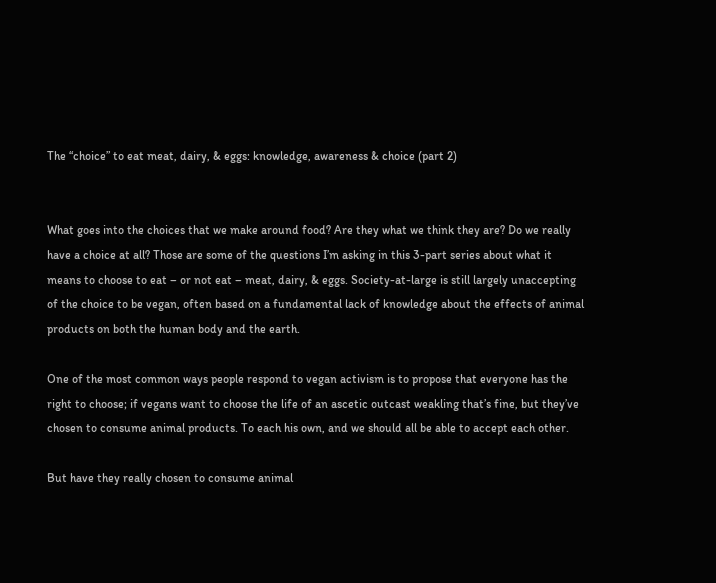The “choice” to eat meat, dairy, & eggs: knowledge, awareness & choice (part 2)


What goes into the choices that we make around food? Are they what we think they are? Do we really have a choice at all? Those are some of the questions I’m asking in this 3-part series about what it means to choose to eat – or not eat – meat, dairy, & eggs. Society-at-large is still largely unaccepting of the choice to be vegan, often based on a fundamental lack of knowledge about the effects of animal products on both the human body and the earth.

One of the most common ways people respond to vegan activism is to propose that everyone has the right to choose; if vegans want to choose the life of an ascetic outcast weakling that’s fine, but they’ve chosen to consume animal products. To each his own, and we should all be able to accept each other.

But have they really chosen to consume animal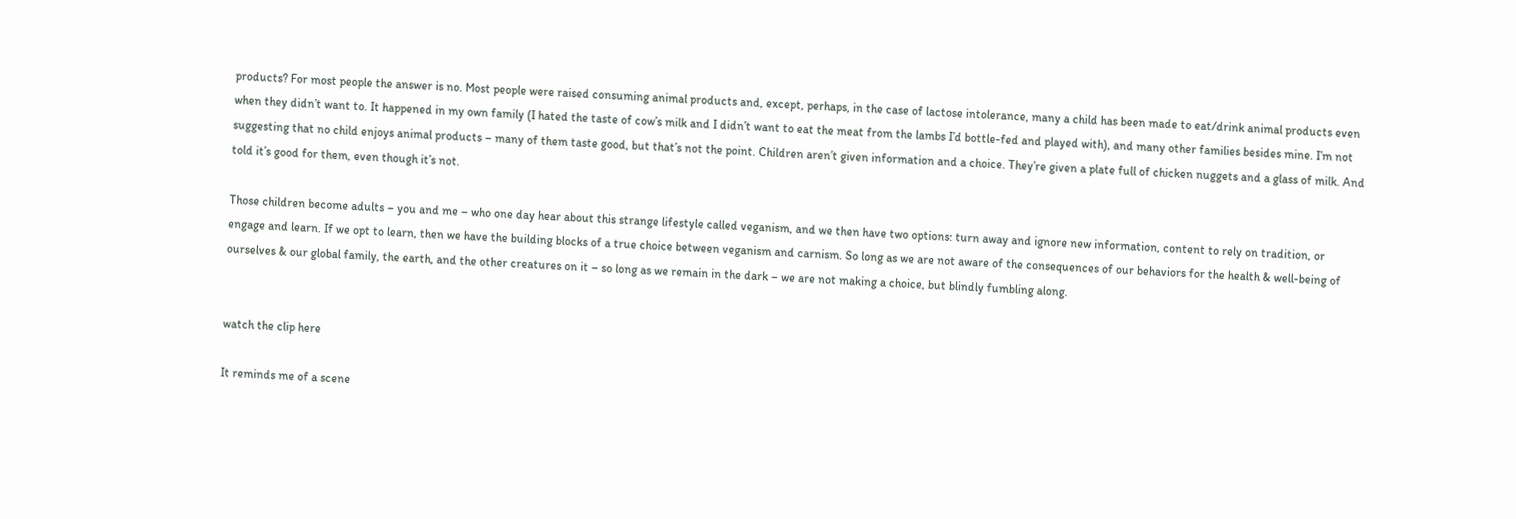products? For most people the answer is no. Most people were raised consuming animal products and, except, perhaps, in the case of lactose intolerance, many a child has been made to eat/drink animal products even when they didn’t want to. It happened in my own family (I hated the taste of cow’s milk and I didn’t want to eat the meat from the lambs I’d bottle-fed and played with), and many other families besides mine. I’m not suggesting that no child enjoys animal products – many of them taste good, but that’s not the point. Children aren’t given information and a choice. They’re given a plate full of chicken nuggets and a glass of milk. And told it’s good for them, even though it’s not.

Those children become adults – you and me – who one day hear about this strange lifestyle called veganism, and we then have two options: turn away and ignore new information, content to rely on tradition, or engage and learn. If we opt to learn, then we have the building blocks of a true choice between veganism and carnism. So long as we are not aware of the consequences of our behaviors for the health & well-being of ourselves & our global family, the earth, and the other creatures on it – so long as we remain in the dark – we are not making a choice, but blindly fumbling along.


watch the clip here

It reminds me of a scene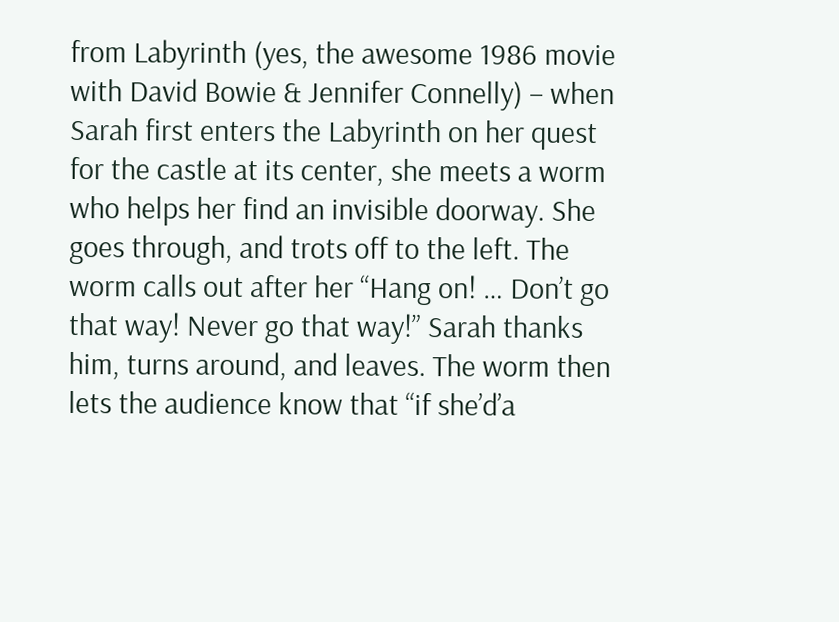from Labyrinth (yes, the awesome 1986 movie with David Bowie & Jennifer Connelly) – when Sarah first enters the Labyrinth on her quest for the castle at its center, she meets a worm who helps her find an invisible doorway. She goes through, and trots off to the left. The worm calls out after her “Hang on! … Don’t go that way! Never go that way!” Sarah thanks him, turns around, and leaves. The worm then lets the audience know that “if she’d’a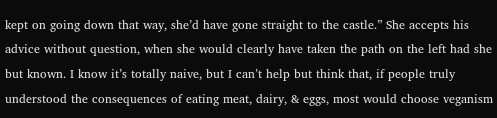kept on going down that way, she’d have gone straight to the castle.” She accepts his advice without question, when she would clearly have taken the path on the left had she but known. I know it’s totally naive, but I can’t help but think that, if people truly understood the consequences of eating meat, dairy, & eggs, most would choose veganism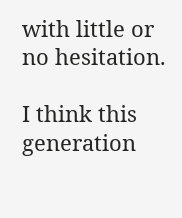with little or no hesitation.

I think this generation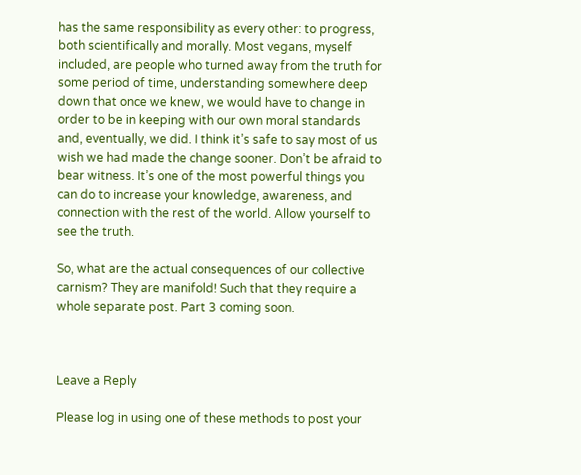has the same responsibility as every other: to progress, both scientifically and morally. Most vegans, myself included, are people who turned away from the truth for some period of time, understanding somewhere deep down that once we knew, we would have to change in order to be in keeping with our own moral standards and, eventually, we did. I think it’s safe to say most of us wish we had made the change sooner. Don’t be afraid to bear witness. It’s one of the most powerful things you can do to increase your knowledge, awareness, and connection with the rest of the world. Allow yourself to see the truth.

So, what are the actual consequences of our collective carnism? They are manifold! Such that they require a whole separate post. Part 3 coming soon.



Leave a Reply

Please log in using one of these methods to post your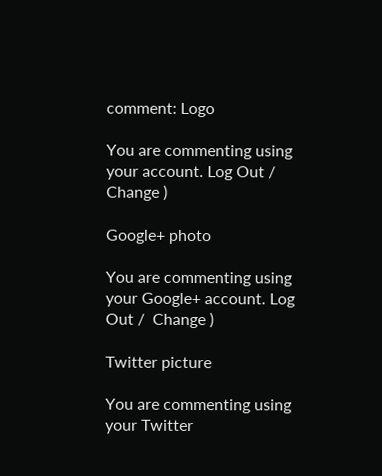comment: Logo

You are commenting using your account. Log Out /  Change )

Google+ photo

You are commenting using your Google+ account. Log Out /  Change )

Twitter picture

You are commenting using your Twitter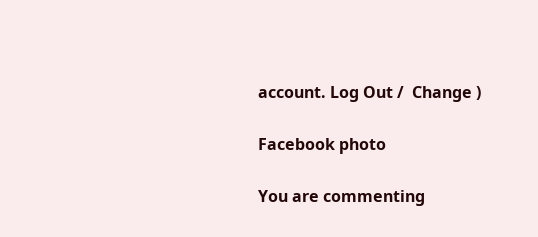account. Log Out /  Change )

Facebook photo

You are commenting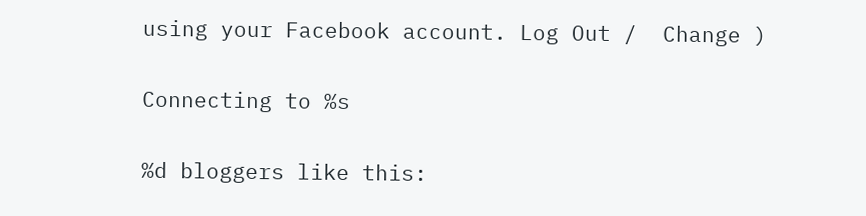using your Facebook account. Log Out /  Change )

Connecting to %s

%d bloggers like this: